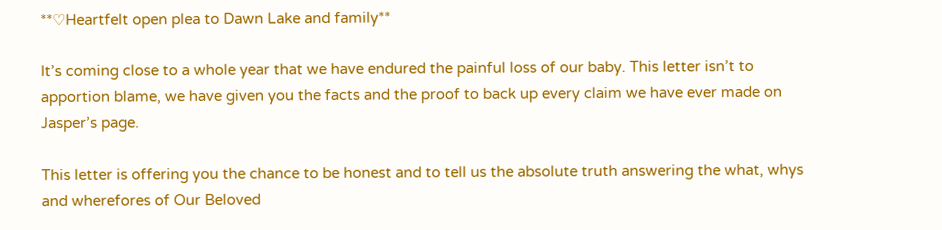**♡Heartfelt open plea to Dawn Lake and family**

It’s coming close to a whole year that we have endured the painful loss of our baby. This letter isn’t to apportion blame, we have given you the facts and the proof to back up every claim we have ever made on Jasper’s page.

This letter is offering you the chance to be honest and to tell us the absolute truth answering the what, whys and wherefores of Our Beloved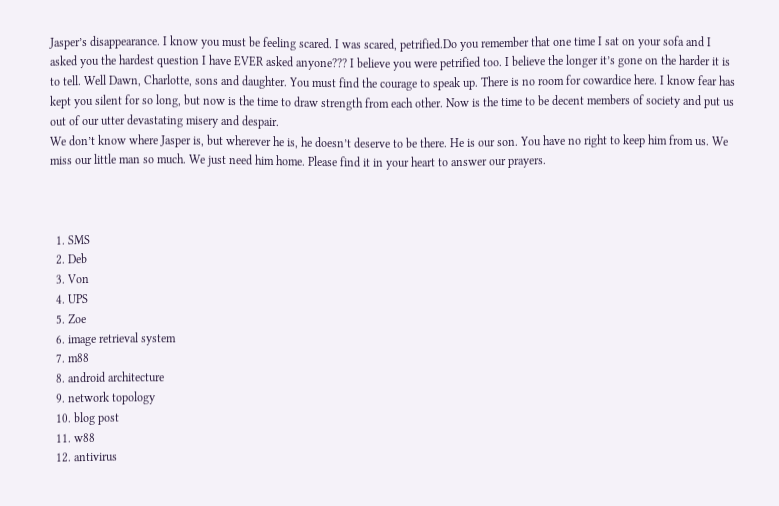Jasper’s disappearance. I know you must be feeling scared. I was scared, petrified.Do you remember that one time I sat on your sofa and I asked you the hardest question I have EVER asked anyone??? I believe you were petrified too. I believe the longer it’s gone on the harder it is to tell. Well Dawn, Charlotte, sons and daughter. You must find the courage to speak up. There is no room for cowardice here. I know fear has kept you silent for so long, but now is the time to draw strength from each other. Now is the time to be decent members of society and put us out of our utter devastating misery and despair.
We don’t know where Jasper is, but wherever he is, he doesn’t deserve to be there. He is our son. You have no right to keep him from us. We miss our little man so much. We just need him home. Please find it in your heart to answer our prayers.



  1. SMS
  2. Deb
  3. Von
  4. UPS
  5. Zoe
  6. image retrieval system
  7. m88
  8. android architecture
  9. network topology
  10. blog post
  11. w88
  12. antivirus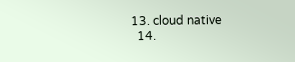13. cloud native
  14.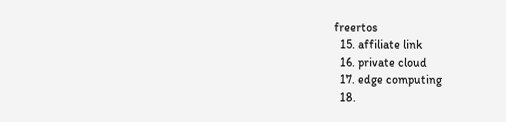freertos
  15. affiliate link
  16. private cloud
  17. edge computing
  18.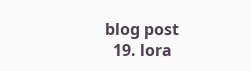blog post
  19. lora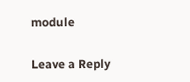module

Leave a Reply